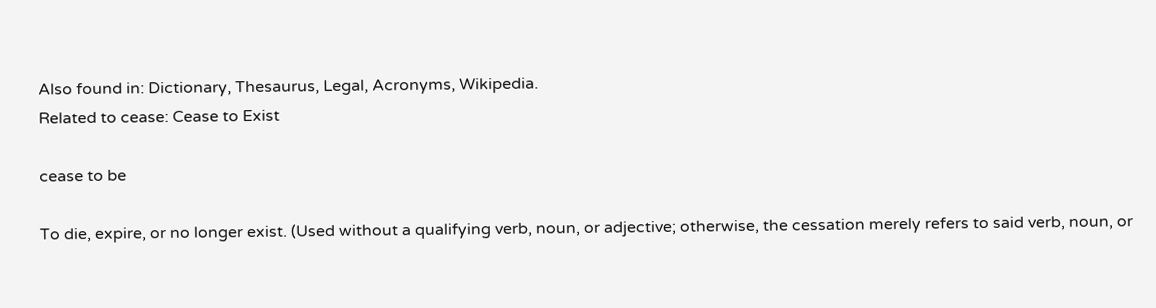Also found in: Dictionary, Thesaurus, Legal, Acronyms, Wikipedia.
Related to cease: Cease to Exist

cease to be

To die, expire, or no longer exist. (Used without a qualifying verb, noun, or adjective; otherwise, the cessation merely refers to said verb, noun, or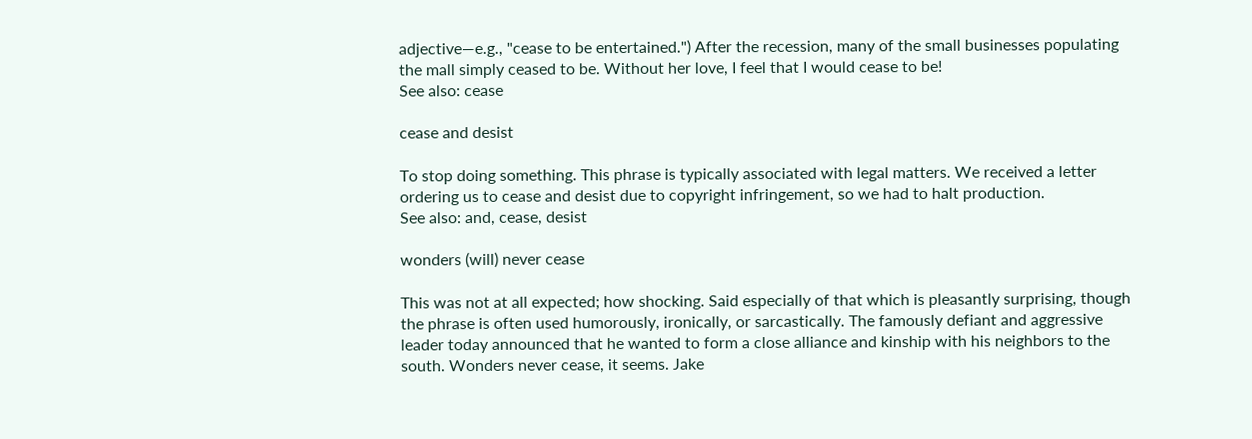adjective—e.g., "cease to be entertained.") After the recession, many of the small businesses populating the mall simply ceased to be. Without her love, I feel that I would cease to be!
See also: cease

cease and desist

To stop doing something. This phrase is typically associated with legal matters. We received a letter ordering us to cease and desist due to copyright infringement, so we had to halt production.
See also: and, cease, desist

wonders (will) never cease

This was not at all expected; how shocking. Said especially of that which is pleasantly surprising, though the phrase is often used humorously, ironically, or sarcastically. The famously defiant and aggressive leader today announced that he wanted to form a close alliance and kinship with his neighbors to the south. Wonders never cease, it seems. Jake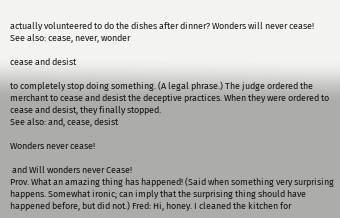actually volunteered to do the dishes after dinner? Wonders will never cease!
See also: cease, never, wonder

cease and desist

to completely stop doing something. (A legal phrase.) The judge ordered the merchant to cease and desist the deceptive practices. When they were ordered to cease and desist, they finally stopped.
See also: and, cease, desist

Wonders never cease!

 and Will wonders never Cease!
Prov. What an amazing thing has happened! (Said when something very surprising happens. Somewhat ironic; can imply that the surprising thing should have happened before, but did not.) Fred: Hi, honey. I cleaned the kitchen for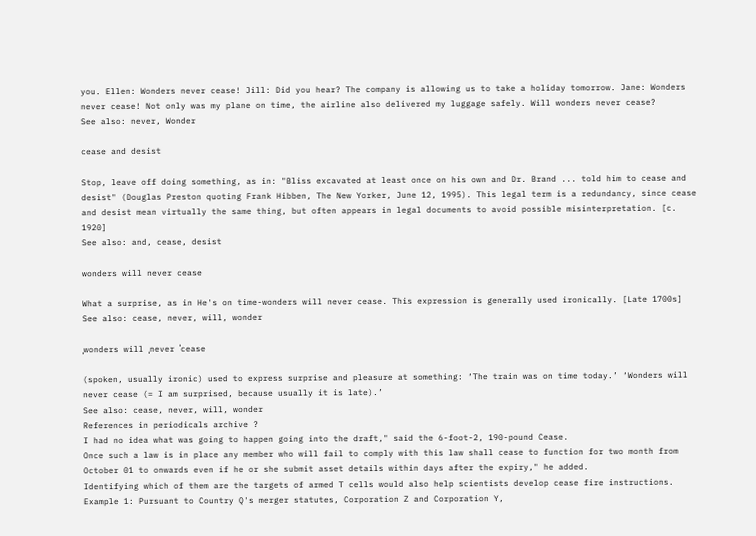you. Ellen: Wonders never cease! Jill: Did you hear? The company is allowing us to take a holiday tomorrow. Jane: Wonders never cease! Not only was my plane on time, the airline also delivered my luggage safely. Will wonders never cease?
See also: never, Wonder

cease and desist

Stop, leave off doing something, as in: "Bliss excavated at least once on his own and Dr. Brand ... told him to cease and desist" (Douglas Preston quoting Frank Hibben, The New Yorker, June 12, 1995). This legal term is a redundancy, since cease and desist mean virtually the same thing, but often appears in legal documents to avoid possible misinterpretation. [c. 1920]
See also: and, cease, desist

wonders will never cease

What a surprise, as in He's on time-wonders will never cease. This expression is generally used ironically. [Late 1700s]
See also: cease, never, will, wonder

ˌwonders will ˌnever ˈcease

(spoken, usually ironic) used to express surprise and pleasure at something: ‘The train was on time today.’ ‘Wonders will never cease (= I am surprised, because usually it is late).’
See also: cease, never, will, wonder
References in periodicals archive ?
I had no idea what was going to happen going into the draft," said the 6-foot-2, 190-pound Cease.
Once such a law is in place any member who will fail to comply with this law shall cease to function for two month from October 01 to onwards even if he or she submit asset details within days after the expiry," he added.
Identifying which of them are the targets of armed T cells would also help scientists develop cease fire instructions.
Example 1: Pursuant to Country Q's merger statutes, Corporation Z and Corporation Y,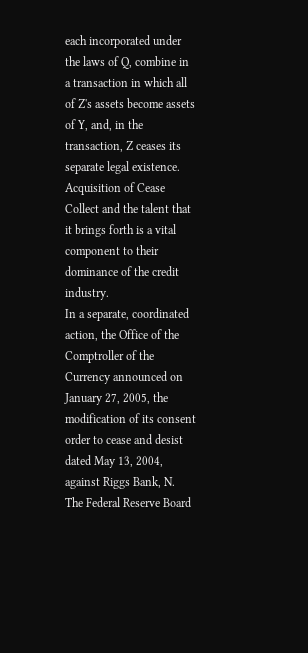each incorporated under the laws of Q, combine in a transaction in which all of Z's assets become assets of Y, and, in the transaction, Z ceases its separate legal existence.
Acquisition of Cease Collect and the talent that it brings forth is a vital component to their dominance of the credit industry.
In a separate, coordinated action, the Office of the Comptroller of the Currency announced on January 27, 2005, the modification of its consent order to cease and desist dated May 13, 2004, against Riggs Bank, N.
The Federal Reserve Board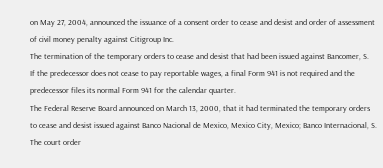on May 27, 2004, announced the issuance of a consent order to cease and desist and order of assessment of civil money penalty against Citigroup Inc.
The termination of the temporary orders to cease and desist that had been issued against Bancomer, S.
If the predecessor does not cease to pay reportable wages, a final Form 941 is not required and the predecessor files its normal Form 941 for the calendar quarter.
The Federal Reserve Board announced on March 13, 2000, that it had terminated the temporary orders to cease and desist issued against Banco Nacional de Mexico, Mexico City, Mexico; Banco Internacional, S.
The court order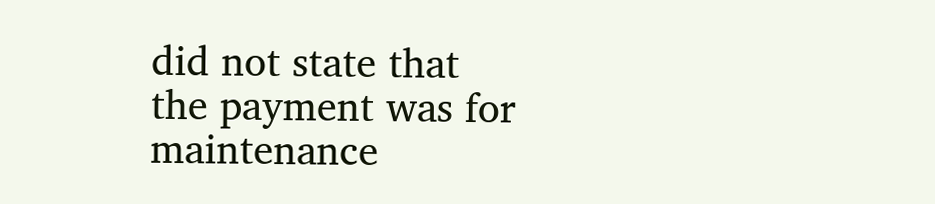did not state that the payment was for maintenance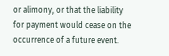or alimony, or that the liability for payment would cease on the occurrence of a future event.